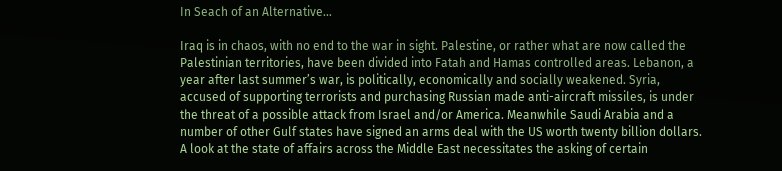In Seach of an Alternative…

Iraq is in chaos, with no end to the war in sight. Palestine, or rather what are now called the Palestinian territories, have been divided into Fatah and Hamas controlled areas. Lebanon, a year after last summer’s war, is politically, economically and socially weakened. Syria, accused of supporting terrorists and purchasing Russian made anti-aircraft missiles, is under the threat of a possible attack from Israel and/or America. Meanwhile Saudi Arabia and a number of other Gulf states have signed an arms deal with the US worth twenty billion dollars. A look at the state of affairs across the Middle East necessitates the asking of certain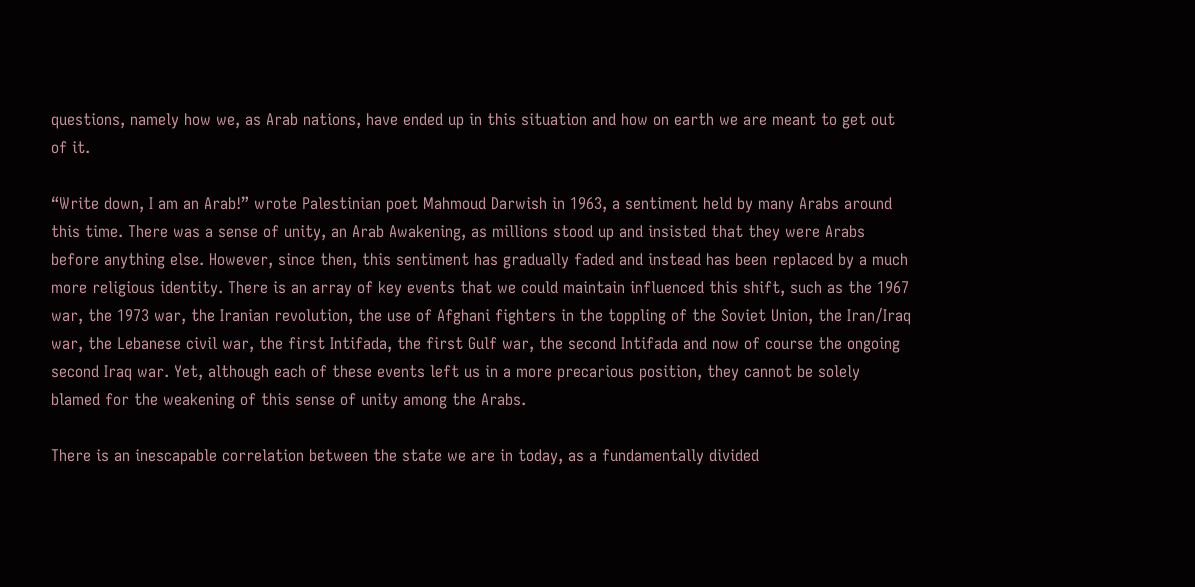questions, namely how we, as Arab nations, have ended up in this situation and how on earth we are meant to get out of it.

“Write down, I am an Arab!” wrote Palestinian poet Mahmoud Darwish in 1963, a sentiment held by many Arabs around this time. There was a sense of unity, an Arab Awakening, as millions stood up and insisted that they were Arabs before anything else. However, since then, this sentiment has gradually faded and instead has been replaced by a much more religious identity. There is an array of key events that we could maintain influenced this shift, such as the 1967 war, the 1973 war, the Iranian revolution, the use of Afghani fighters in the toppling of the Soviet Union, the Iran/Iraq war, the Lebanese civil war, the first Intifada, the first Gulf war, the second Intifada and now of course the ongoing second Iraq war. Yet, although each of these events left us in a more precarious position, they cannot be solely blamed for the weakening of this sense of unity among the Arabs.

There is an inescapable correlation between the state we are in today, as a fundamentally divided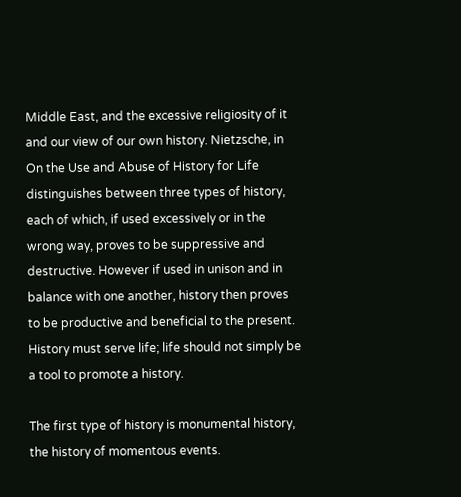Middle East, and the excessive religiosity of it and our view of our own history. Nietzsche, in On the Use and Abuse of History for Life distinguishes between three types of history, each of which, if used excessively or in the wrong way, proves to be suppressive and destructive. However if used in unison and in balance with one another, history then proves to be productive and beneficial to the present. History must serve life; life should not simply be a tool to promote a history.

The first type of history is monumental history, the history of momentous events.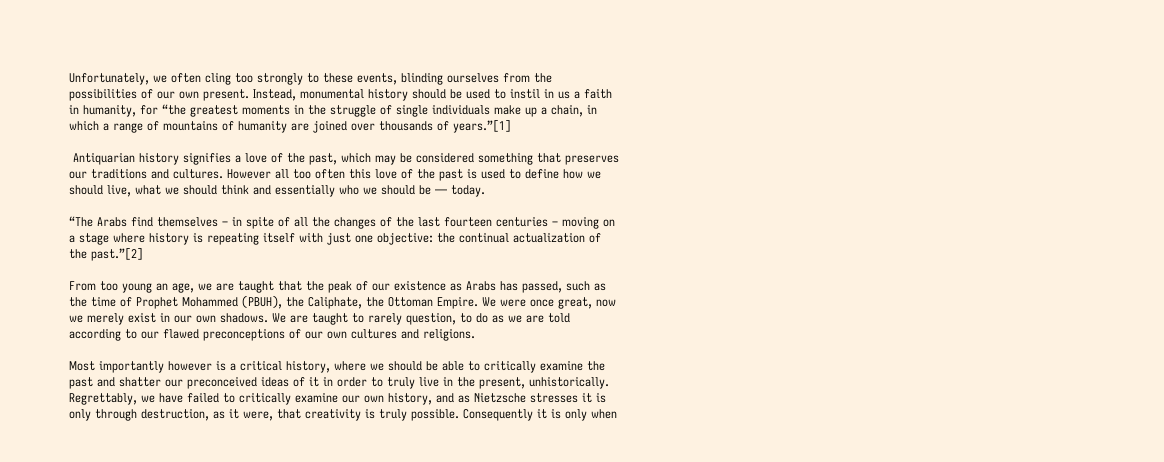Unfortunately, we often cling too strongly to these events, blinding ourselves from the possibilities of our own present. Instead, monumental history should be used to instil in us a faith in humanity, for “the greatest moments in the struggle of single individuals make up a chain, in which a range of mountains of humanity are joined over thousands of years.”[1]

 Antiquarian history signifies a love of the past, which may be considered something that preserves our traditions and cultures. However all too often this love of the past is used to define how we should live, what we should think and essentially who we should be — today.

“The Arabs find themselves – in spite of all the changes of the last fourteen centuries – moving on a stage where history is repeating itself with just one objective: the continual actualization of the past.”[2]

From too young an age, we are taught that the peak of our existence as Arabs has passed, such as the time of Prophet Mohammed (PBUH), the Caliphate, the Ottoman Empire. We were once great, now we merely exist in our own shadows. We are taught to rarely question, to do as we are told according to our flawed preconceptions of our own cultures and religions.

Most importantly however is a critical history, where we should be able to critically examine the past and shatter our preconceived ideas of it in order to truly live in the present, unhistorically. Regrettably, we have failed to critically examine our own history, and as Nietzsche stresses it is only through destruction, as it were, that creativity is truly possible. Consequently it is only when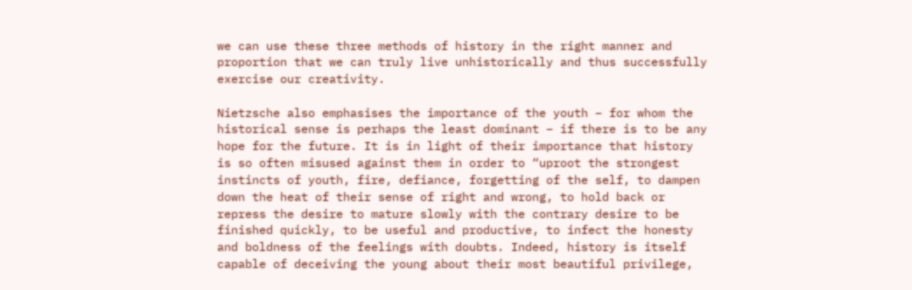we can use these three methods of history in the right manner and proportion that we can truly live unhistorically and thus successfully exercise our creativity.

Nietzsche also emphasises the importance of the youth – for whom the historical sense is perhaps the least dominant – if there is to be any hope for the future. It is in light of their importance that history is so often misused against them in order to “uproot the strongest instincts of youth, fire, defiance, forgetting of the self, to dampen down the heat of their sense of right and wrong, to hold back or repress the desire to mature slowly with the contrary desire to be finished quickly, to be useful and productive, to infect the honesty and boldness of the feelings with doubts. Indeed, history is itself capable of deceiving the young about their most beautiful privilege,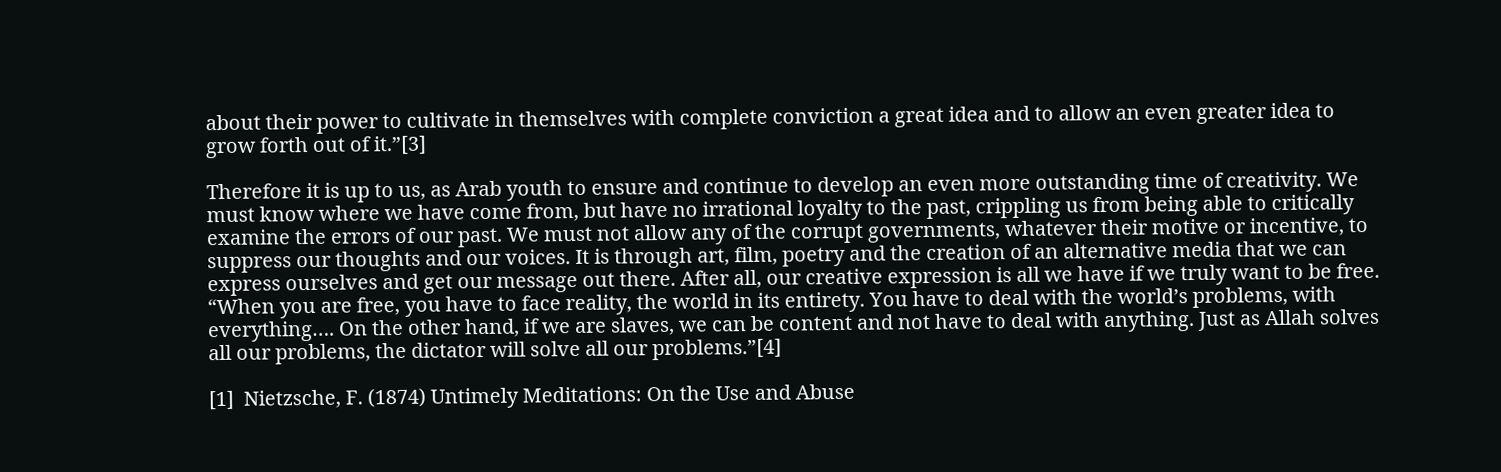about their power to cultivate in themselves with complete conviction a great idea and to allow an even greater idea to grow forth out of it.”[3]

Therefore it is up to us, as Arab youth to ensure and continue to develop an even more outstanding time of creativity. We must know where we have come from, but have no irrational loyalty to the past, crippling us from being able to critically examine the errors of our past. We must not allow any of the corrupt governments, whatever their motive or incentive, to suppress our thoughts and our voices. It is through art, film, poetry and the creation of an alternative media that we can express ourselves and get our message out there. After all, our creative expression is all we have if we truly want to be free. “When you are free, you have to face reality, the world in its entirety. You have to deal with the world’s problems, with everything…. On the other hand, if we are slaves, we can be content and not have to deal with anything. Just as Allah solves all our problems, the dictator will solve all our problems.”[4]

[1]  Nietzsche, F. (1874) Untimely Meditations: On the Use and Abuse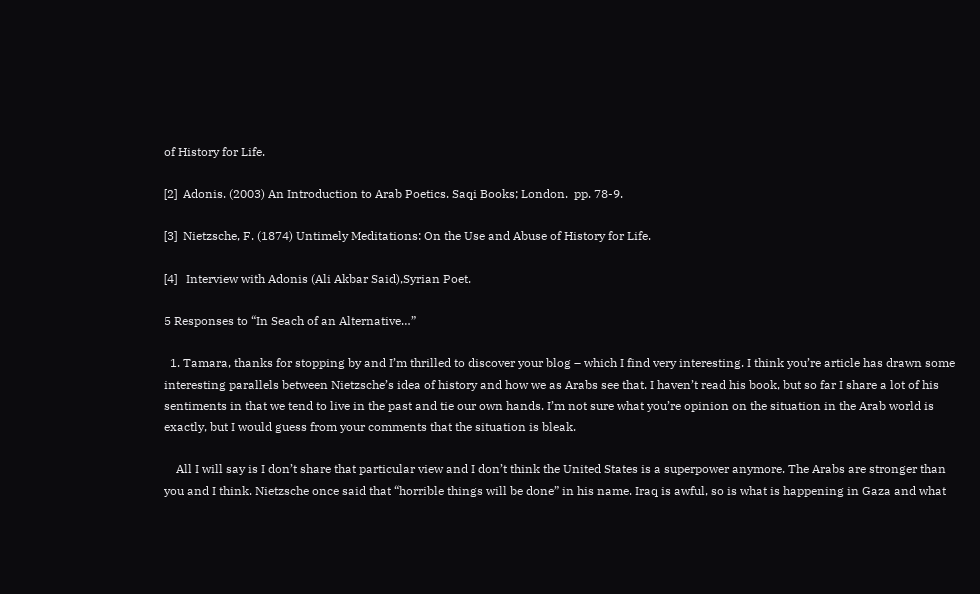of History for Life.

[2]  Adonis. (2003) An Introduction to Arab Poetics. Saqi Books; London.  pp. 78-9.

[3]  Nietzsche, F. (1874) Untimely Meditations: On the Use and Abuse of History for Life.

[4]   Interview with Adonis (Ali Akbar Said),Syrian Poet.

5 Responses to “In Seach of an Alternative…”

  1. Tamara, thanks for stopping by and I’m thrilled to discover your blog – which I find very interesting. I think you’re article has drawn some interesting parallels between Nietzsche’s idea of history and how we as Arabs see that. I haven’t read his book, but so far I share a lot of his sentiments in that we tend to live in the past and tie our own hands. I’m not sure what you’re opinion on the situation in the Arab world is exactly, but I would guess from your comments that the situation is bleak.

    All I will say is I don’t share that particular view and I don’t think the United States is a superpower anymore. The Arabs are stronger than you and I think. Nietzsche once said that “horrible things will be done” in his name. Iraq is awful, so is what is happening in Gaza and what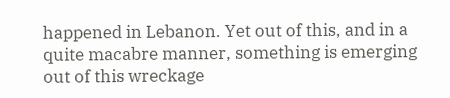happened in Lebanon. Yet out of this, and in a quite macabre manner, something is emerging out of this wreckage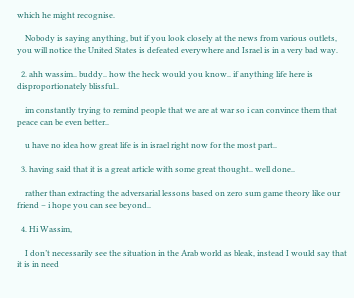which he might recognise.

    Nobody is saying anything, but if you look closely at the news from various outlets, you will notice the United States is defeated everywhere and Israel is in a very bad way.

  2. ahh wassim.. buddy.. how the heck would you know.. if anything life here is disproportionately blissful..

    im constantly trying to remind people that we are at war so i can convince them that peace can be even better..

    u have no idea how great life is in israel right now for the most part..

  3. having said that it is a great article with some great thought.. well done..

    rather than extracting the adversarial lessons based on zero sum game theory like our friend – i hope you can see beyond..

  4. Hi Wassim,

    I don’t necessarily see the situation in the Arab world as bleak, instead I would say that it is in need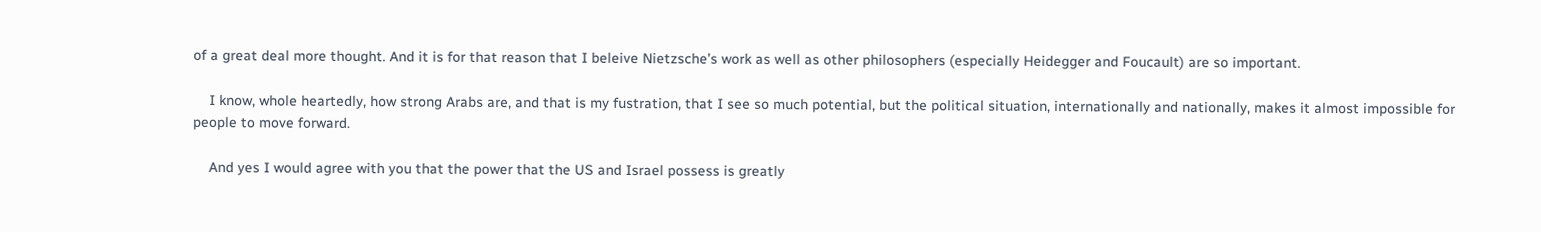of a great deal more thought. And it is for that reason that I beleive Nietzsche’s work as well as other philosophers (especially Heidegger and Foucault) are so important.

    I know, whole heartedly, how strong Arabs are, and that is my fustration, that I see so much potential, but the political situation, internationally and nationally, makes it almost impossible for people to move forward.

    And yes I would agree with you that the power that the US and Israel possess is greatly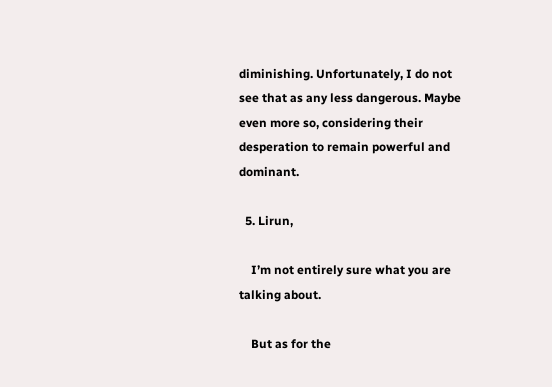diminishing. Unfortunately, I do not see that as any less dangerous. Maybe even more so, considering their desperation to remain powerful and dominant.

  5. Lirun,

    I’m not entirely sure what you are talking about.

    But as for the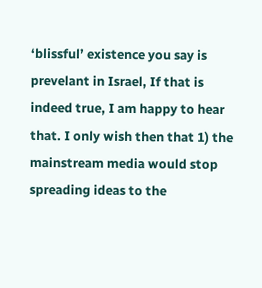‘blissful’ existence you say is prevelant in Israel, If that is indeed true, I am happy to hear that. I only wish then that 1) the mainstream media would stop spreading ideas to the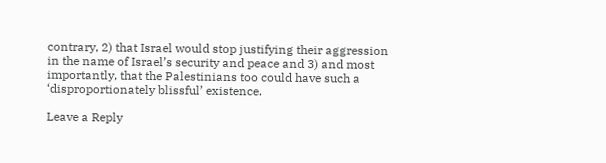contrary, 2) that Israel would stop justifying their aggression in the name of Israel’s security and peace and 3) and most importantly, that the Palestinians too could have such a ‘disproportionately blissful’ existence.

Leave a Reply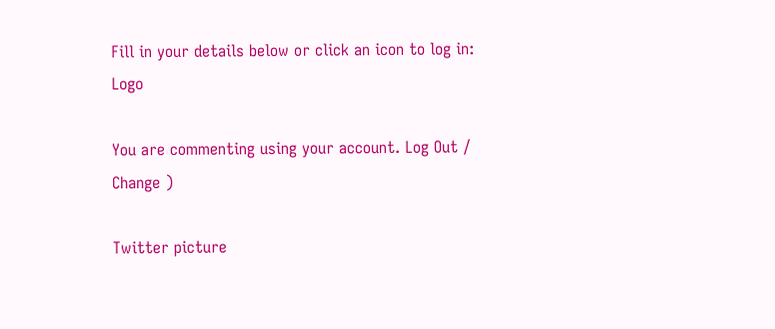Fill in your details below or click an icon to log in: Logo

You are commenting using your account. Log Out /  Change )

Twitter picture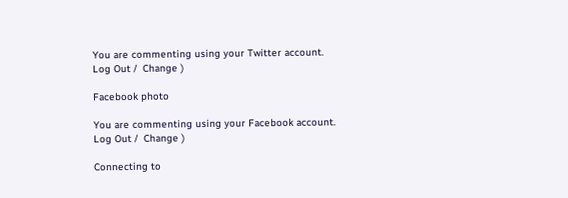You are commenting using your Twitter account. Log Out /  Change )

Facebook photo

You are commenting using your Facebook account. Log Out /  Change )

Connecting to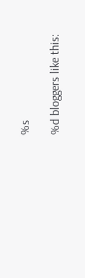%s

%d bloggers like this: